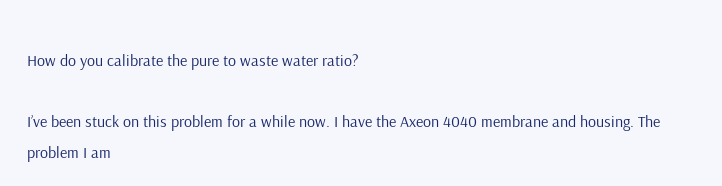How do you calibrate the pure to waste water ratio?

I’ve been stuck on this problem for a while now. I have the Axeon 4040 membrane and housing. The problem I am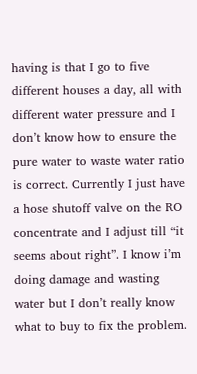having is that I go to five different houses a day, all with different water pressure and I don’t know how to ensure the pure water to waste water ratio is correct. Currently I just have a hose shutoff valve on the RO concentrate and I adjust till “it seems about right”. I know i’m doing damage and wasting water but I don’t really know what to buy to fix the problem.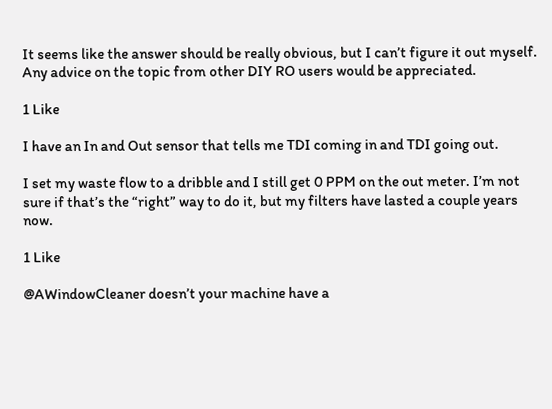It seems like the answer should be really obvious, but I can’t figure it out myself. Any advice on the topic from other DIY RO users would be appreciated.

1 Like

I have an In and Out sensor that tells me TDI coming in and TDI going out.

I set my waste flow to a dribble and I still get 0 PPM on the out meter. I’m not sure if that’s the “right” way to do it, but my filters have lasted a couple years now.

1 Like

@AWindowCleaner doesn’t your machine have a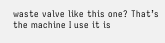waste valve like this one? That’s the machine I use it is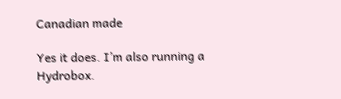Canadian made

Yes it does. I’m also running a Hydrobox.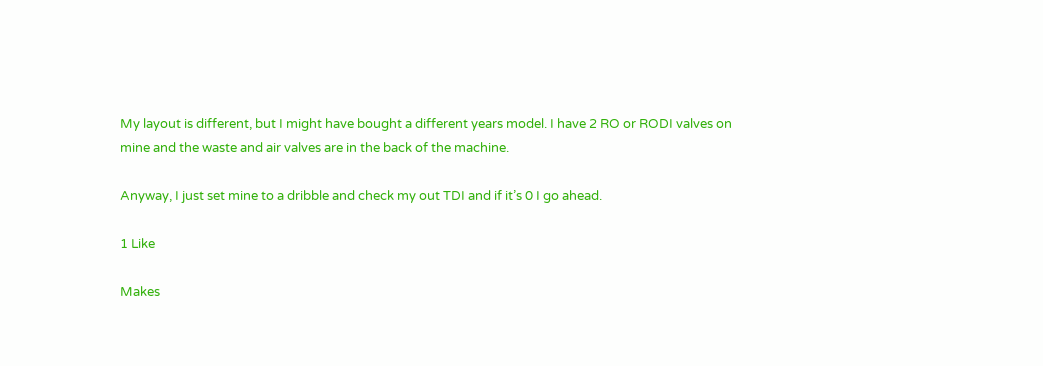My layout is different, but I might have bought a different years model. I have 2 RO or RODI valves on mine and the waste and air valves are in the back of the machine.

Anyway, I just set mine to a dribble and check my out TDI and if it’s 0 I go ahead.

1 Like

Makes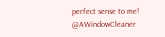perfect sense to me! @AWindowCleaner